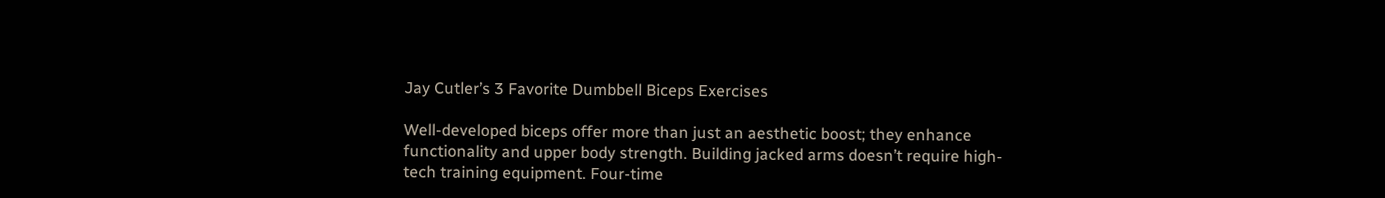Jay Cutler’s 3 Favorite Dumbbell Biceps Exercises

Well-developed biceps offer more than just an aesthetic boost; they enhance functionality and upper body strength. Building jacked arms doesn’t require high-tech training equipment. Four-time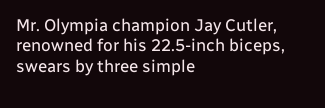Mr. Olympia champion Jay Cutler, renowned for his 22.5-inch biceps, swears by three simple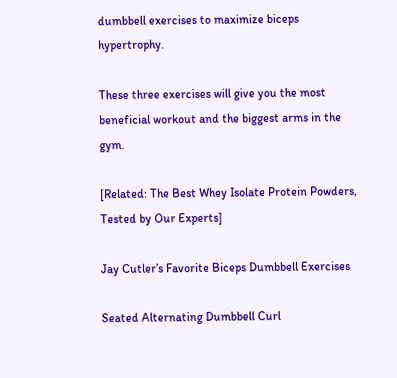dumbbell exercises to maximize biceps hypertrophy.

These three exercises will give you the most beneficial workout and the biggest arms in the gym.

[Related: The Best Whey Isolate Protein Powders, Tested by Our Experts]

Jay Cutler’s Favorite Biceps Dumbbell Exercises

Seated Alternating Dumbbell Curl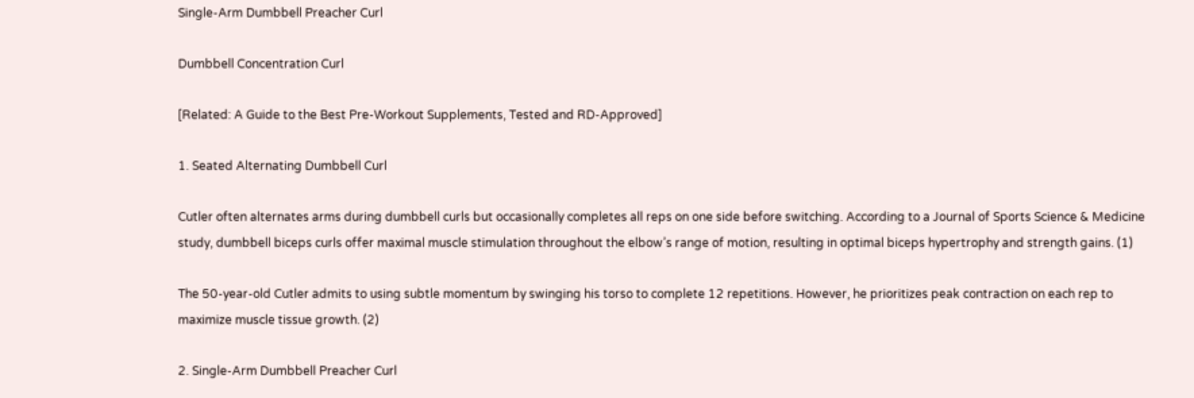Single-Arm Dumbbell Preacher Curl

Dumbbell Concentration Curl

[Related: A Guide to the Best Pre-Workout Supplements, Tested and RD-Approved]

1. Seated Alternating Dumbbell Curl

Cutler often alternates arms during dumbbell curls but occasionally completes all reps on one side before switching. According to a Journal of Sports Science & Medicine study, dumbbell biceps curls offer maximal muscle stimulation throughout the elbow’s range of motion, resulting in optimal biceps hypertrophy and strength gains. (1)

The 50-year-old Cutler admits to using subtle momentum by swinging his torso to complete 12 repetitions. However, he prioritizes peak contraction on each rep to maximize muscle tissue growth. (2)

2. Single-Arm Dumbbell Preacher Curl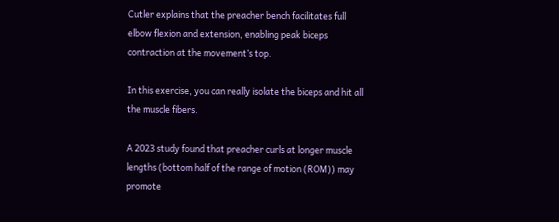Cutler explains that the preacher bench facilitates full elbow flexion and extension, enabling peak biceps contraction at the movement’s top.

In this exercise, you can really isolate the biceps and hit all the muscle fibers.

A 2023 study found that preacher curls at longer muscle lengths (bottom half of the range of motion (ROM)) may promote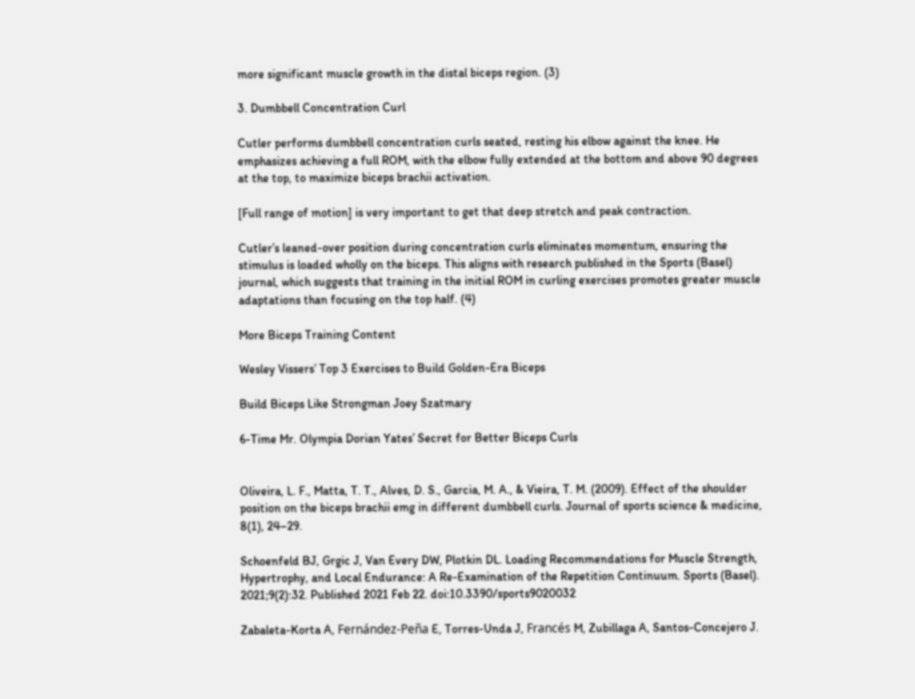more significant muscle growth in the distal biceps region. (3)

3. Dumbbell Concentration Curl

Cutler performs dumbbell concentration curls seated, resting his elbow against the knee. He emphasizes achieving a full ROM, with the elbow fully extended at the bottom and above 90 degrees at the top, to maximize biceps brachii activation.

[Full range of motion] is very important to get that deep stretch and peak contraction.

Cutler’s leaned-over position during concentration curls eliminates momentum, ensuring the stimulus is loaded wholly on the biceps. This aligns with research published in the Sports (Basel) journal, which suggests that training in the initial ROM in curling exercises promotes greater muscle adaptations than focusing on the top half. (4)

More Biceps Training Content

Wesley Vissers’ Top 3 Exercises to Build Golden-Era Biceps

Build Biceps Like Strongman Joey Szatmary

6-Time Mr. Olympia Dorian Yates’ Secret for Better Biceps Curls


Oliveira, L. F., Matta, T. T., Alves, D. S., Garcia, M. A., & Vieira, T. M. (2009). Effect of the shoulder position on the biceps brachii emg in different dumbbell curls. Journal of sports science & medicine, 8(1), 24–29.

Schoenfeld BJ, Grgic J, Van Every DW, Plotkin DL. Loading Recommendations for Muscle Strength, Hypertrophy, and Local Endurance: A Re-Examination of the Repetition Continuum. Sports (Basel). 2021;9(2):32. Published 2021 Feb 22. doi:10.3390/sports9020032

Zabaleta-Korta A, Fernández-Peña E, Torres-Unda J, Francés M, Zubillaga A, Santos-Concejero J.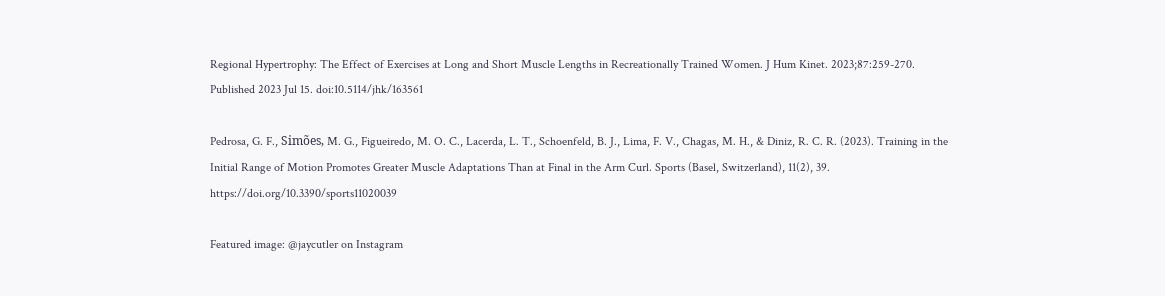Regional Hypertrophy: The Effect of Exercises at Long and Short Muscle Lengths in Recreationally Trained Women. J Hum Kinet. 2023;87:259-270. Published 2023 Jul 15. doi:10.5114/jhk/163561

Pedrosa, G. F., Simões, M. G., Figueiredo, M. O. C., Lacerda, L. T., Schoenfeld, B. J., Lima, F. V., Chagas, M. H., & Diniz, R. C. R. (2023). Training in the Initial Range of Motion Promotes Greater Muscle Adaptations Than at Final in the Arm Curl. Sports (Basel, Switzerland), 11(2), 39. https://doi.org/10.3390/sports11020039

Featured image: @jaycutler on Instagram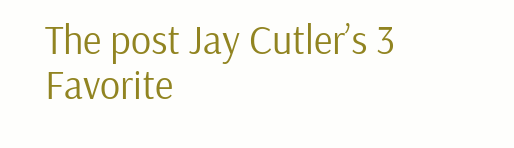The post Jay Cutler’s 3 Favorite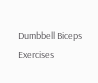Dumbbell Biceps Exercises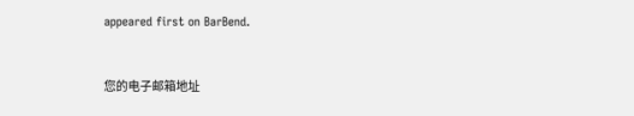appeared first on BarBend.


您的电子邮箱地址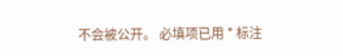不会被公开。 必填项已用 * 标注